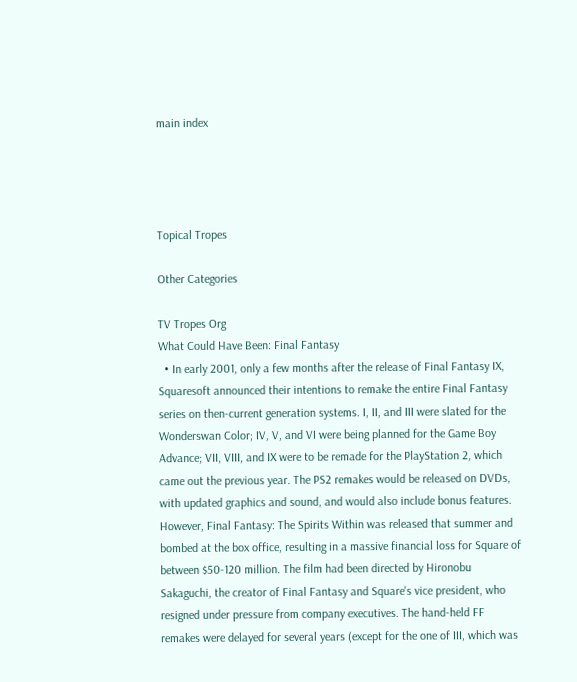main index




Topical Tropes

Other Categories

TV Tropes Org
What Could Have Been: Final Fantasy
  • In early 2001, only a few months after the release of Final Fantasy IX, Squaresoft announced their intentions to remake the entire Final Fantasy series on then-current generation systems. I, II, and III were slated for the Wonderswan Color; IV, V, and VI were being planned for the Game Boy Advance; VII, VIII, and IX were to be remade for the PlayStation 2, which came out the previous year. The PS2 remakes would be released on DVDs, with updated graphics and sound, and would also include bonus features. However, Final Fantasy: The Spirits Within was released that summer and bombed at the box office, resulting in a massive financial loss for Square of between $50-120 million. The film had been directed by Hironobu Sakaguchi, the creator of Final Fantasy and Square's vice president, who resigned under pressure from company executives. The hand-held FF remakes were delayed for several years (except for the one of III, which was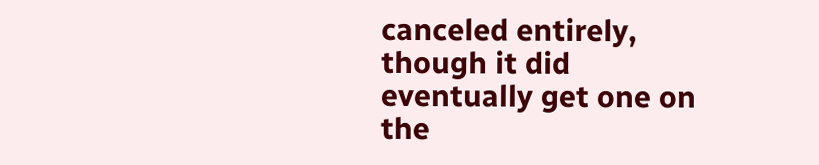canceled entirely, though it did eventually get one on the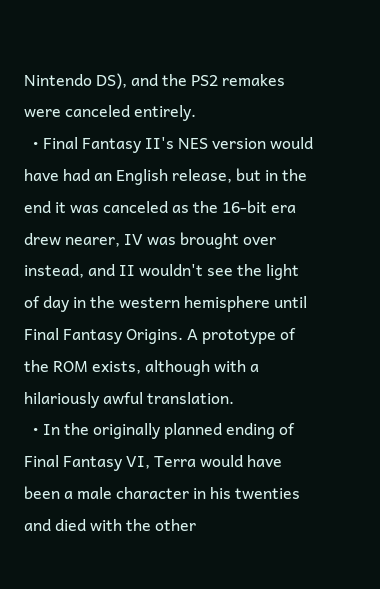Nintendo DS), and the PS2 remakes were canceled entirely.
  • Final Fantasy II's NES version would have had an English release, but in the end it was canceled as the 16-bit era drew nearer, IV was brought over instead, and II wouldn't see the light of day in the western hemisphere until Final Fantasy Origins. A prototype of the ROM exists, although with a hilariously awful translation.
  • In the originally planned ending of Final Fantasy VI, Terra would have been a male character in his twenties and died with the other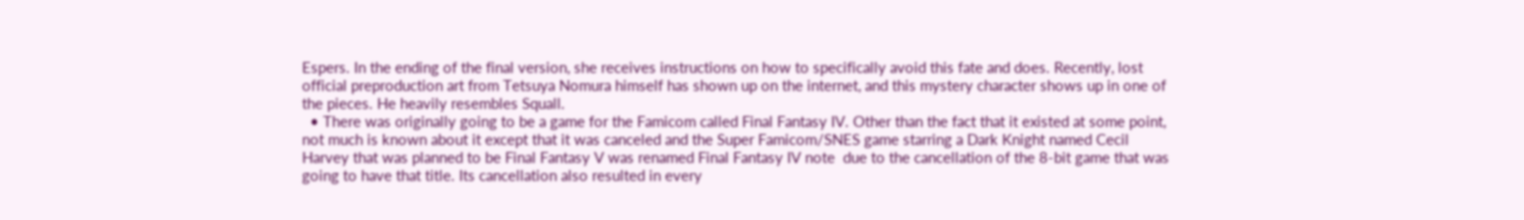Espers. In the ending of the final version, she receives instructions on how to specifically avoid this fate and does. Recently, lost official preproduction art from Tetsuya Nomura himself has shown up on the internet, and this mystery character shows up in one of the pieces. He heavily resembles Squall.
  • There was originally going to be a game for the Famicom called Final Fantasy IV. Other than the fact that it existed at some point, not much is known about it except that it was canceled and the Super Famicom/SNES game starring a Dark Knight named Cecil Harvey that was planned to be Final Fantasy V was renamed Final Fantasy IV note  due to the cancellation of the 8-bit game that was going to have that title. Its cancellation also resulted in every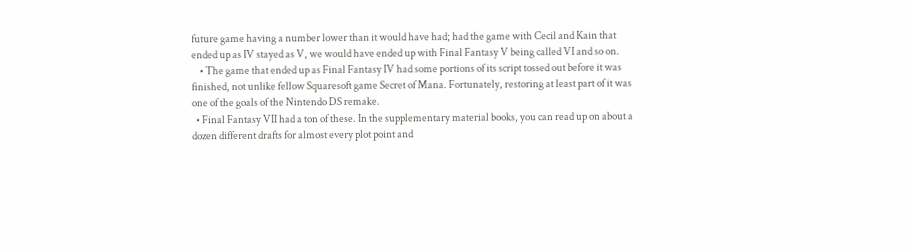future game having a number lower than it would have had; had the game with Cecil and Kain that ended up as IV stayed as V, we would have ended up with Final Fantasy V being called VI and so on.
    • The game that ended up as Final Fantasy IV had some portions of its script tossed out before it was finished, not unlike fellow Squaresoft game Secret of Mana. Fortunately, restoring at least part of it was one of the goals of the Nintendo DS remake.
  • Final Fantasy VII had a ton of these. In the supplementary material books, you can read up on about a dozen different drafts for almost every plot point and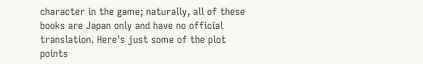character in the game; naturally, all of these books are Japan only and have no official translation. Here's just some of the plot points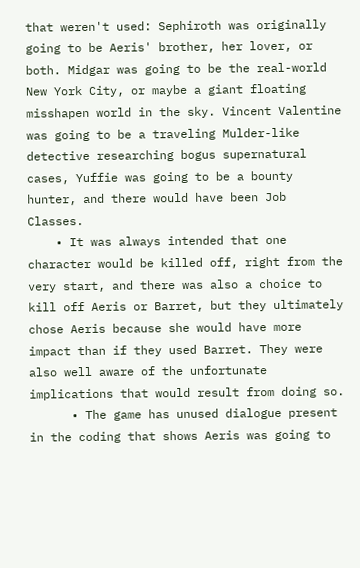that weren't used: Sephiroth was originally going to be Aeris' brother, her lover, or both. Midgar was going to be the real-world New York City, or maybe a giant floating misshapen world in the sky. Vincent Valentine was going to be a traveling Mulder-like detective researching bogus supernatural cases, Yuffie was going to be a bounty hunter, and there would have been Job Classes.
    • It was always intended that one character would be killed off, right from the very start, and there was also a choice to kill off Aeris or Barret, but they ultimately chose Aeris because she would have more impact than if they used Barret. They were also well aware of the unfortunate implications that would result from doing so.
      • The game has unused dialogue present in the coding that shows Aeris was going to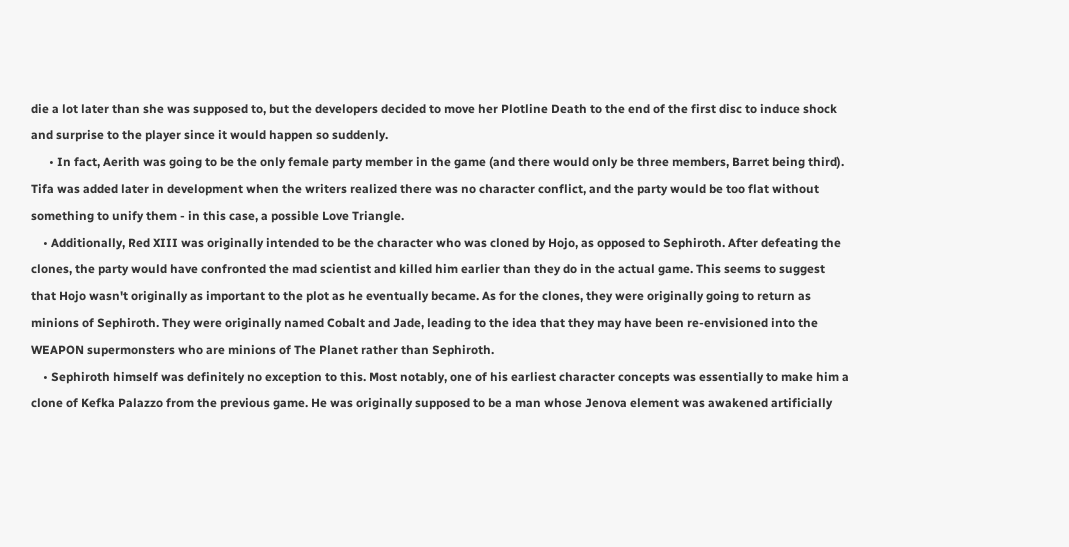die a lot later than she was supposed to, but the developers decided to move her Plotline Death to the end of the first disc to induce shock and surprise to the player since it would happen so suddenly.
      • In fact, Aerith was going to be the only female party member in the game (and there would only be three members, Barret being third). Tifa was added later in development when the writers realized there was no character conflict, and the party would be too flat without something to unify them - in this case, a possible Love Triangle.
    • Additionally, Red XIII was originally intended to be the character who was cloned by Hojo, as opposed to Sephiroth. After defeating the clones, the party would have confronted the mad scientist and killed him earlier than they do in the actual game. This seems to suggest that Hojo wasn't originally as important to the plot as he eventually became. As for the clones, they were originally going to return as minions of Sephiroth. They were originally named Cobalt and Jade, leading to the idea that they may have been re-envisioned into the WEAPON supermonsters who are minions of The Planet rather than Sephiroth.
    • Sephiroth himself was definitely no exception to this. Most notably, one of his earliest character concepts was essentially to make him a clone of Kefka Palazzo from the previous game. He was originally supposed to be a man whose Jenova element was awakened artificially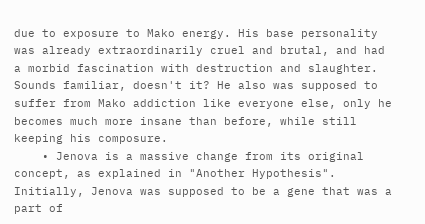due to exposure to Mako energy. His base personality was already extraordinarily cruel and brutal, and had a morbid fascination with destruction and slaughter. Sounds familiar, doesn't it? He also was supposed to suffer from Mako addiction like everyone else, only he becomes much more insane than before, while still keeping his composure.
    • Jenova is a massive change from its original concept, as explained in "Another Hypothesis". Initially, Jenova was supposed to be a gene that was a part of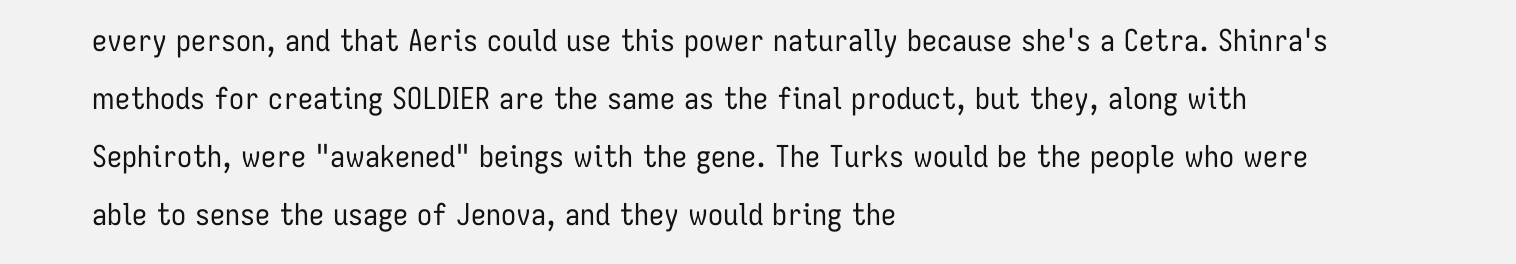every person, and that Aeris could use this power naturally because she's a Cetra. Shinra's methods for creating SOLDIER are the same as the final product, but they, along with Sephiroth, were "awakened" beings with the gene. The Turks would be the people who were able to sense the usage of Jenova, and they would bring the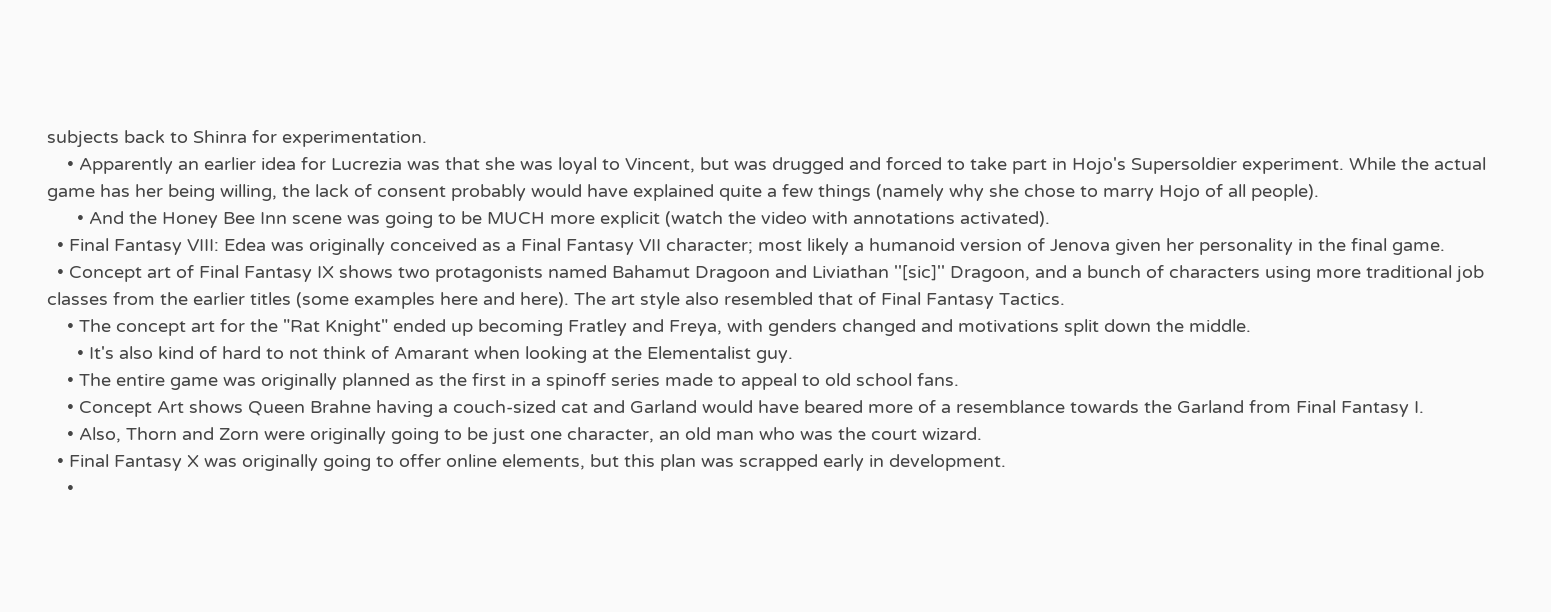subjects back to Shinra for experimentation.
    • Apparently an earlier idea for Lucrezia was that she was loyal to Vincent, but was drugged and forced to take part in Hojo's Supersoldier experiment. While the actual game has her being willing, the lack of consent probably would have explained quite a few things (namely why she chose to marry Hojo of all people).
      • And the Honey Bee Inn scene was going to be MUCH more explicit (watch the video with annotations activated).
  • Final Fantasy VIII: Edea was originally conceived as a Final Fantasy VII character; most likely a humanoid version of Jenova given her personality in the final game.
  • Concept art of Final Fantasy IX shows two protagonists named Bahamut Dragoon and Liviathan ''[sic]'' Dragoon, and a bunch of characters using more traditional job classes from the earlier titles (some examples here and here). The art style also resembled that of Final Fantasy Tactics.
    • The concept art for the "Rat Knight" ended up becoming Fratley and Freya, with genders changed and motivations split down the middle.
      • It's also kind of hard to not think of Amarant when looking at the Elementalist guy.
    • The entire game was originally planned as the first in a spinoff series made to appeal to old school fans.
    • Concept Art shows Queen Brahne having a couch-sized cat and Garland would have beared more of a resemblance towards the Garland from Final Fantasy I.
    • Also, Thorn and Zorn were originally going to be just one character, an old man who was the court wizard.
  • Final Fantasy X was originally going to offer online elements, but this plan was scrapped early in development.
    •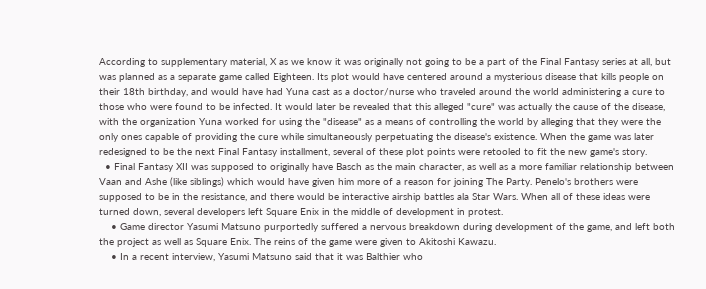According to supplementary material, X as we know it was originally not going to be a part of the Final Fantasy series at all, but was planned as a separate game called Eighteen. Its plot would have centered around a mysterious disease that kills people on their 18th birthday, and would have had Yuna cast as a doctor/nurse who traveled around the world administering a cure to those who were found to be infected. It would later be revealed that this alleged "cure" was actually the cause of the disease, with the organization Yuna worked for using the "disease" as a means of controlling the world by alleging that they were the only ones capable of providing the cure while simultaneously perpetuating the disease's existence. When the game was later redesigned to be the next Final Fantasy installment, several of these plot points were retooled to fit the new game's story.
  • Final Fantasy XII was supposed to originally have Basch as the main character, as well as a more familiar relationship between Vaan and Ashe (like siblings) which would have given him more of a reason for joining The Party. Penelo's brothers were supposed to be in the resistance, and there would be interactive airship battles ala Star Wars. When all of these ideas were turned down, several developers left Square Enix in the middle of development in protest.
    • Game director Yasumi Matsuno purportedly suffered a nervous breakdown during development of the game, and left both the project as well as Square Enix. The reins of the game were given to Akitoshi Kawazu.
    • In a recent interview, Yasumi Matsuno said that it was Balthier who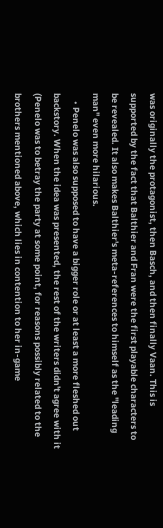was originally the protagonist, then Basch, and then finally Vaan. This is supported by the fact that Balthier and Fran were the first playable characters to be revealed. It also makes Balthier's meta-references to himself as the "leading man" even more hilarious.
    • Penelo was also supposed to have a bigger role or at least a more fleshed out backstory. When the idea was presented, the rest of the writers didn't agree with it (Penelo was to betray the party at some point, for reasons possibly related to the brothers mentioned above, which lies in contention to her in-game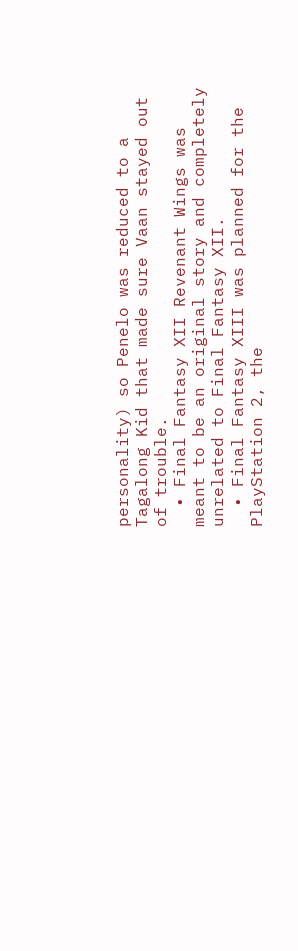personality) so Penelo was reduced to a Tagalong Kid that made sure Vaan stayed out of trouble.
  • Final Fantasy XII Revenant Wings was meant to be an original story and completely unrelated to Final Fantasy XII.
  • Final Fantasy XIII was planned for the PlayStation 2, the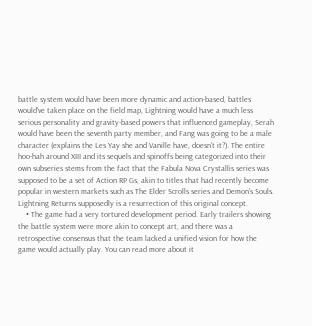battle system would have been more dynamic and action-based, battles would've taken place on the field map, Lightning would have a much less serious personality and gravity-based powers that influenced gameplay, Serah would have been the seventh party member, and Fang was going to be a male character (explains the Les Yay she and Vanille have, doesn't it?). The entire hoo-hah around XIII and its sequels and spinoffs being categorized into their own subseries stems from the fact that the Fabula Nova Crystallis series was supposed to be a set of Action RP Gs, akin to titles that had recently become popular in western markets such as The Elder Scrolls series and Demon's Souls. Lightning Returns supposedly is a resurrection of this original concept.
    • The game had a very tortured development period. Early trailers showing the battle system were more akin to concept art, and there was a retrospective consensus that the team lacked a unified vision for how the game would actually play. You can read more about it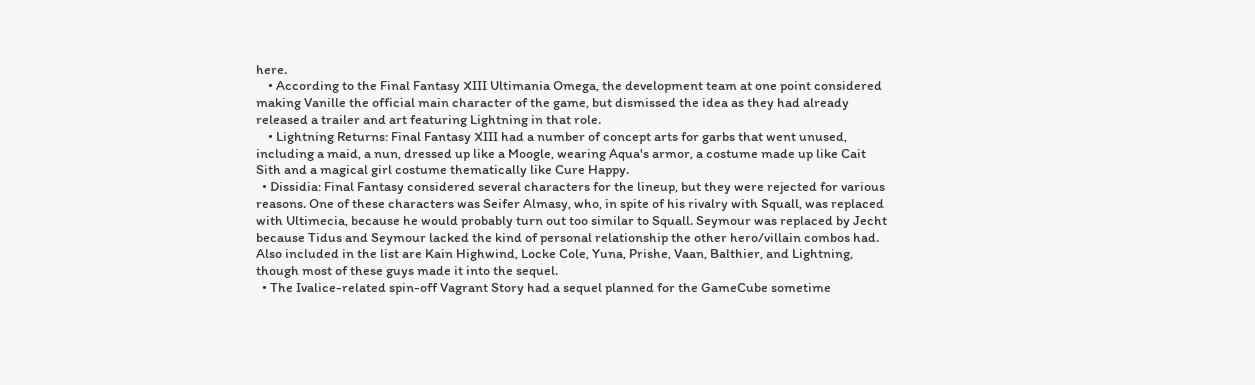here.
    • According to the Final Fantasy XIII Ultimania Omega, the development team at one point considered making Vanille the official main character of the game, but dismissed the idea as they had already released a trailer and art featuring Lightning in that role.
    • Lightning Returns: Final Fantasy XIII had a number of concept arts for garbs that went unused, including a maid, a nun, dressed up like a Moogle, wearing Aqua's armor, a costume made up like Cait Sith and a magical girl costume thematically like Cure Happy.
  • Dissidia: Final Fantasy considered several characters for the lineup, but they were rejected for various reasons. One of these characters was Seifer Almasy, who, in spite of his rivalry with Squall, was replaced with Ultimecia, because he would probably turn out too similar to Squall. Seymour was replaced by Jecht because Tidus and Seymour lacked the kind of personal relationship the other hero/villain combos had. Also included in the list are Kain Highwind, Locke Cole, Yuna, Prishe, Vaan, Balthier, and Lightning, though most of these guys made it into the sequel.
  • The Ivalice-related spin-off Vagrant Story had a sequel planned for the GameCube sometime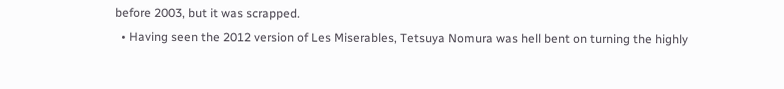before 2003, but it was scrapped.
  • Having seen the 2012 version of Les Miserables, Tetsuya Nomura was hell bent on turning the highly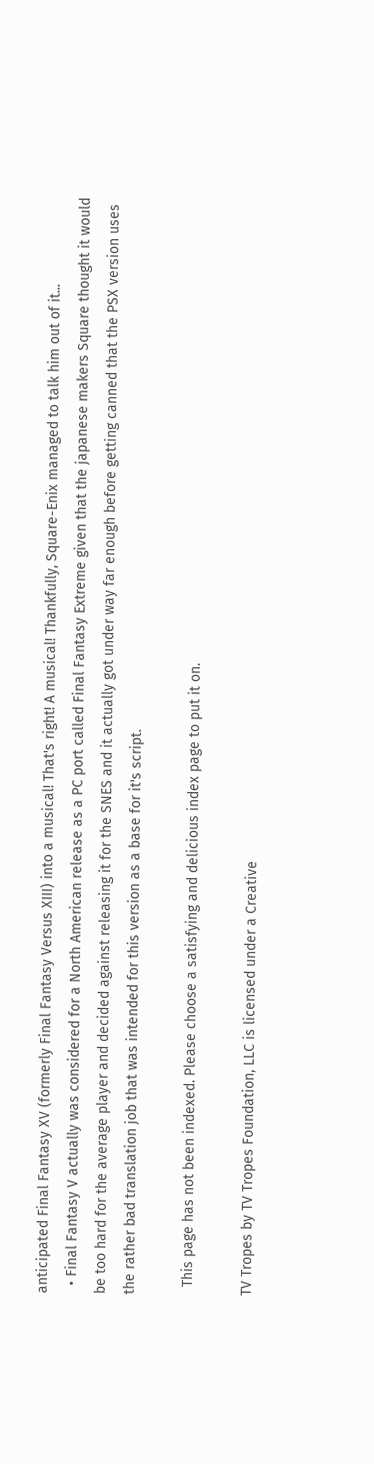anticipated Final Fantasy XV (formerly Final Fantasy Versus XIII) into a musical! That's right! A musical! Thankfully, Square-Enix managed to talk him out of it...
  • Final Fantasy V actually was considered for a North American release as a PC port called Final Fantasy Extreme given that the japanese makers Square thought it would be too hard for the average player and decided against releasing it for the SNES and it actually got under way far enough before getting canned that the PSX version uses the rather bad translation job that was intended for this version as a base for it's script.

  This page has not been indexed. Please choose a satisfying and delicious index page to put it on.

TV Tropes by TV Tropes Foundation, LLC is licensed under a Creative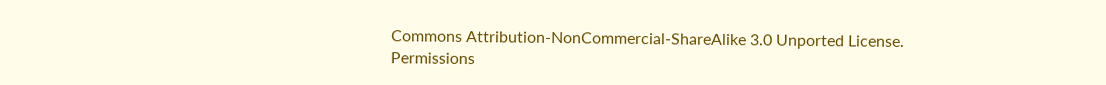Commons Attribution-NonCommercial-ShareAlike 3.0 Unported License.
Permissions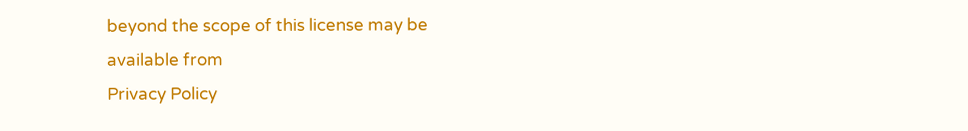beyond the scope of this license may be available from
Privacy Policy